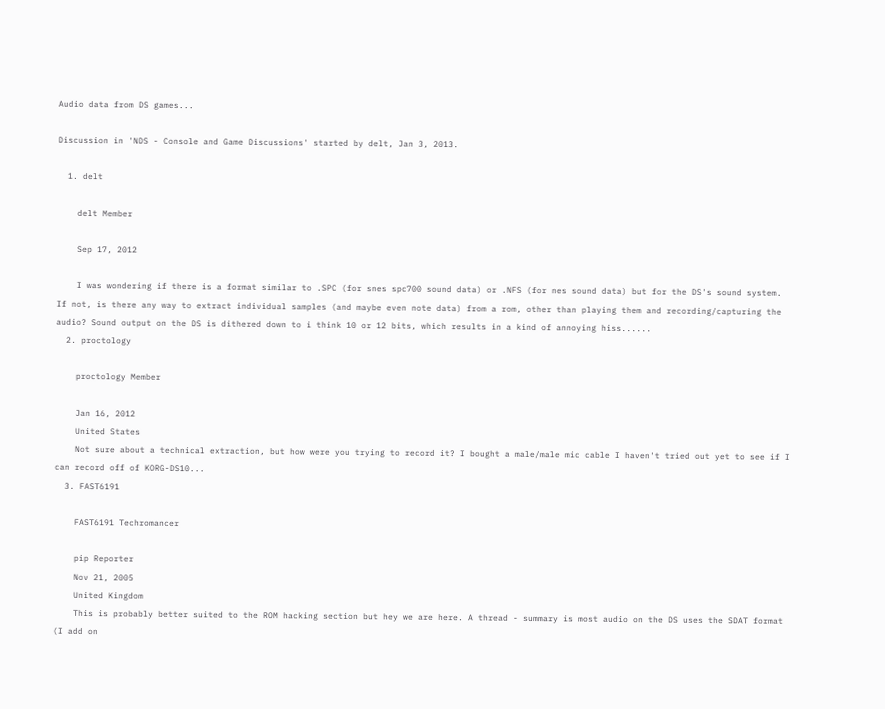Audio data from DS games...

Discussion in 'NDS - Console and Game Discussions' started by delt, Jan 3, 2013.

  1. delt

    delt Member

    Sep 17, 2012

    I was wondering if there is a format similar to .SPC (for snes spc700 sound data) or .NFS (for nes sound data) but for the DS's sound system. If not, is there any way to extract individual samples (and maybe even note data) from a rom, other than playing them and recording/capturing the audio? Sound output on the DS is dithered down to i think 10 or 12 bits, which results in a kind of annoying hiss......
  2. proctology

    proctology Member

    Jan 16, 2012
    United States
    Not sure about a technical extraction, but how were you trying to record it? I bought a male/male mic cable I haven't tried out yet to see if I can record off of KORG-DS10...
  3. FAST6191

    FAST6191 Techromancer

    pip Reporter
    Nov 21, 2005
    United Kingdom
    This is probably better suited to the ROM hacking section but hey we are here. A thread - summary is most audio on the DS uses the SDAT format (I add on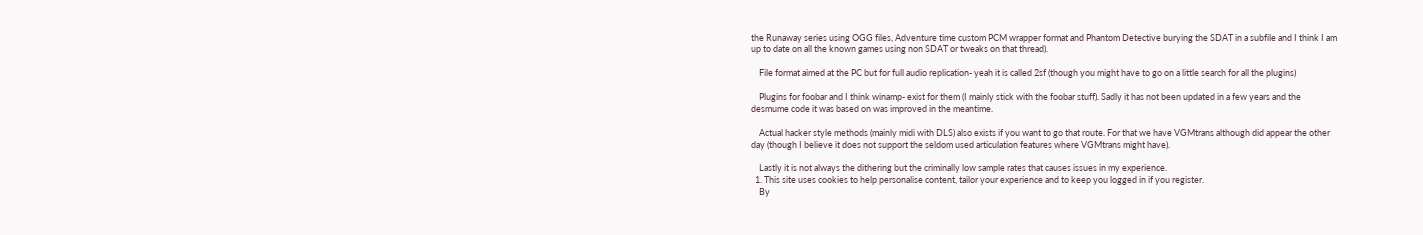the Runaway series using OGG files, Adventure time custom PCM wrapper format and Phantom Detective burying the SDAT in a subfile and I think I am up to date on all the known games using non SDAT or tweaks on that thread).

    File format aimed at the PC but for full audio replication- yeah it is called 2sf (though you might have to go on a little search for all the plugins)

    Plugins for foobar and I think winamp- exist for them (I mainly stick with the foobar stuff). Sadly it has not been updated in a few years and the desmume code it was based on was improved in the meantime.

    Actual hacker style methods (mainly midi with DLS) also exists if you want to go that route. For that we have VGMtrans although did appear the other day (though I believe it does not support the seldom used articulation features where VGMtrans might have).

    Lastly it is not always the dithering but the criminally low sample rates that causes issues in my experience.
  1. This site uses cookies to help personalise content, tailor your experience and to keep you logged in if you register.
    By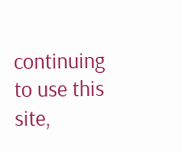continuing to use this site,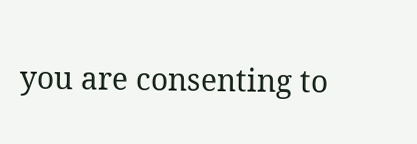you are consenting to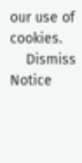our use of cookies.
    Dismiss Notice